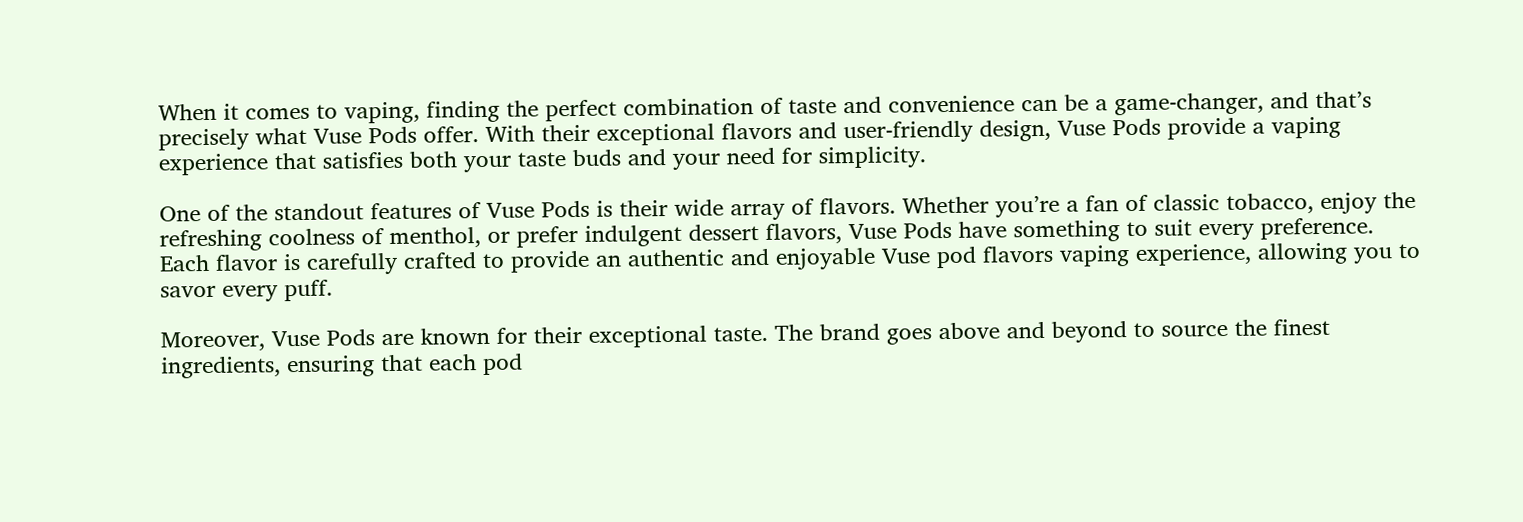When it comes to vaping, finding the perfect combination of taste and convenience can be a game-changer, and that’s precisely what Vuse Pods offer. With their exceptional flavors and user-friendly design, Vuse Pods provide a vaping experience that satisfies both your taste buds and your need for simplicity.

One of the standout features of Vuse Pods is their wide array of flavors. Whether you’re a fan of classic tobacco, enjoy the refreshing coolness of menthol, or prefer indulgent dessert flavors, Vuse Pods have something to suit every preference. Each flavor is carefully crafted to provide an authentic and enjoyable Vuse pod flavors vaping experience, allowing you to savor every puff.

Moreover, Vuse Pods are known for their exceptional taste. The brand goes above and beyond to source the finest ingredients, ensuring that each pod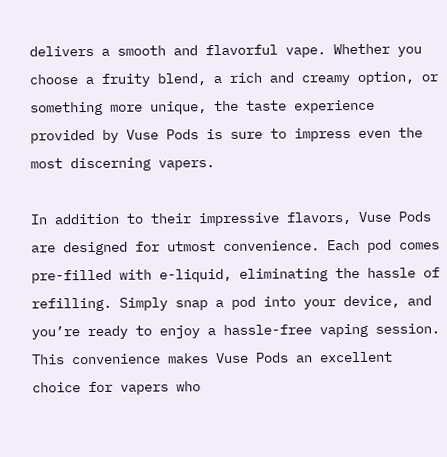delivers a smooth and flavorful vape. Whether you choose a fruity blend, a rich and creamy option, or something more unique, the taste experience provided by Vuse Pods is sure to impress even the most discerning vapers.

In addition to their impressive flavors, Vuse Pods are designed for utmost convenience. Each pod comes pre-filled with e-liquid, eliminating the hassle of refilling. Simply snap a pod into your device, and you’re ready to enjoy a hassle-free vaping session. This convenience makes Vuse Pods an excellent choice for vapers who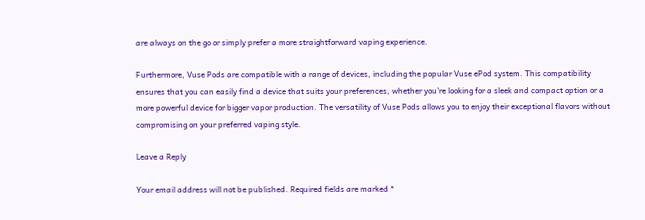are always on the go or simply prefer a more straightforward vaping experience.

Furthermore, Vuse Pods are compatible with a range of devices, including the popular Vuse ePod system. This compatibility ensures that you can easily find a device that suits your preferences, whether you’re looking for a sleek and compact option or a more powerful device for bigger vapor production. The versatility of Vuse Pods allows you to enjoy their exceptional flavors without compromising on your preferred vaping style.

Leave a Reply

Your email address will not be published. Required fields are marked *